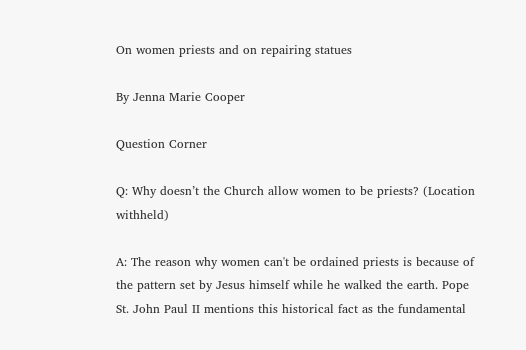On women priests and on repairing statues

By Jenna Marie Cooper

Question Corner

Q: Why doesn’t the Church allow women to be priests? (Location withheld)

A: The reason why women can't be ordained priests is because of the pattern set by Jesus himself while he walked the earth. Pope St. John Paul II mentions this historical fact as the fundamental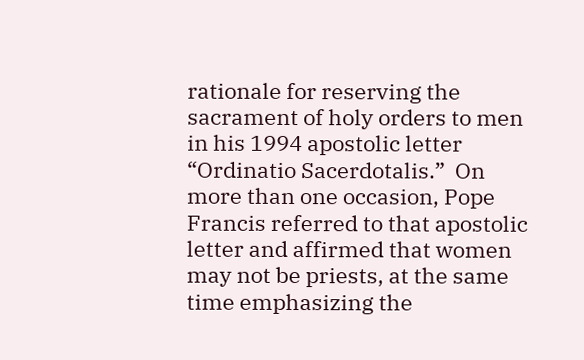rationale for reserving the sacrament of holy orders to men in his 1994 apostolic letter “Ordinatio Sacerdotalis.”  On more than one occasion, Pope Francis referred to that apostolic letter and affirmed that women may not be priests, at the same time emphasizing the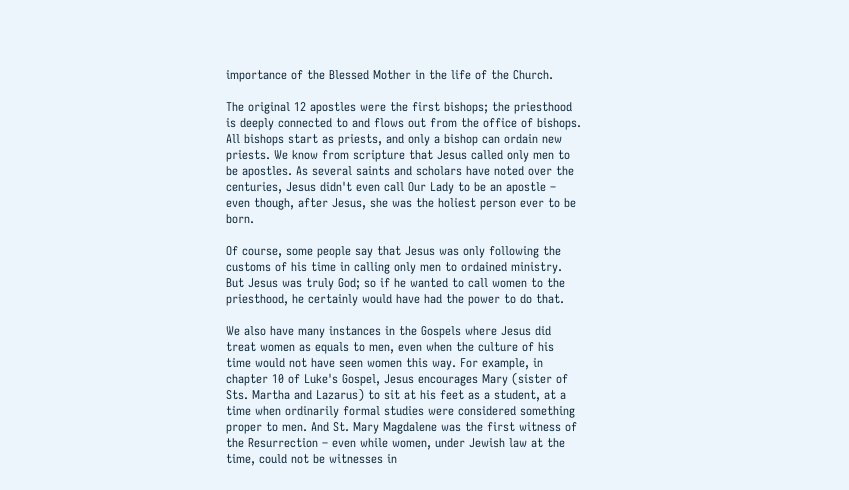importance of the Blessed Mother in the life of the Church.

The original 12 apostles were the first bishops; the priesthood is deeply connected to and flows out from the office of bishops. All bishops start as priests, and only a bishop can ordain new priests. We know from scripture that Jesus called only men to be apostles. As several saints and scholars have noted over the centuries, Jesus didn't even call Our Lady to be an apostle – even though, after Jesus, she was the holiest person ever to be born.

Of course, some people say that Jesus was only following the customs of his time in calling only men to ordained ministry. But Jesus was truly God; so if he wanted to call women to the priesthood, he certainly would have had the power to do that.

We also have many instances in the Gospels where Jesus did treat women as equals to men, even when the culture of his time would not have seen women this way. For example, in chapter 10 of Luke's Gospel, Jesus encourages Mary (sister of Sts. Martha and Lazarus) to sit at his feet as a student, at a time when ordinarily formal studies were considered something proper to men. And St. Mary Magdalene was the first witness of the Resurrection – even while women, under Jewish law at the time, could not be witnesses in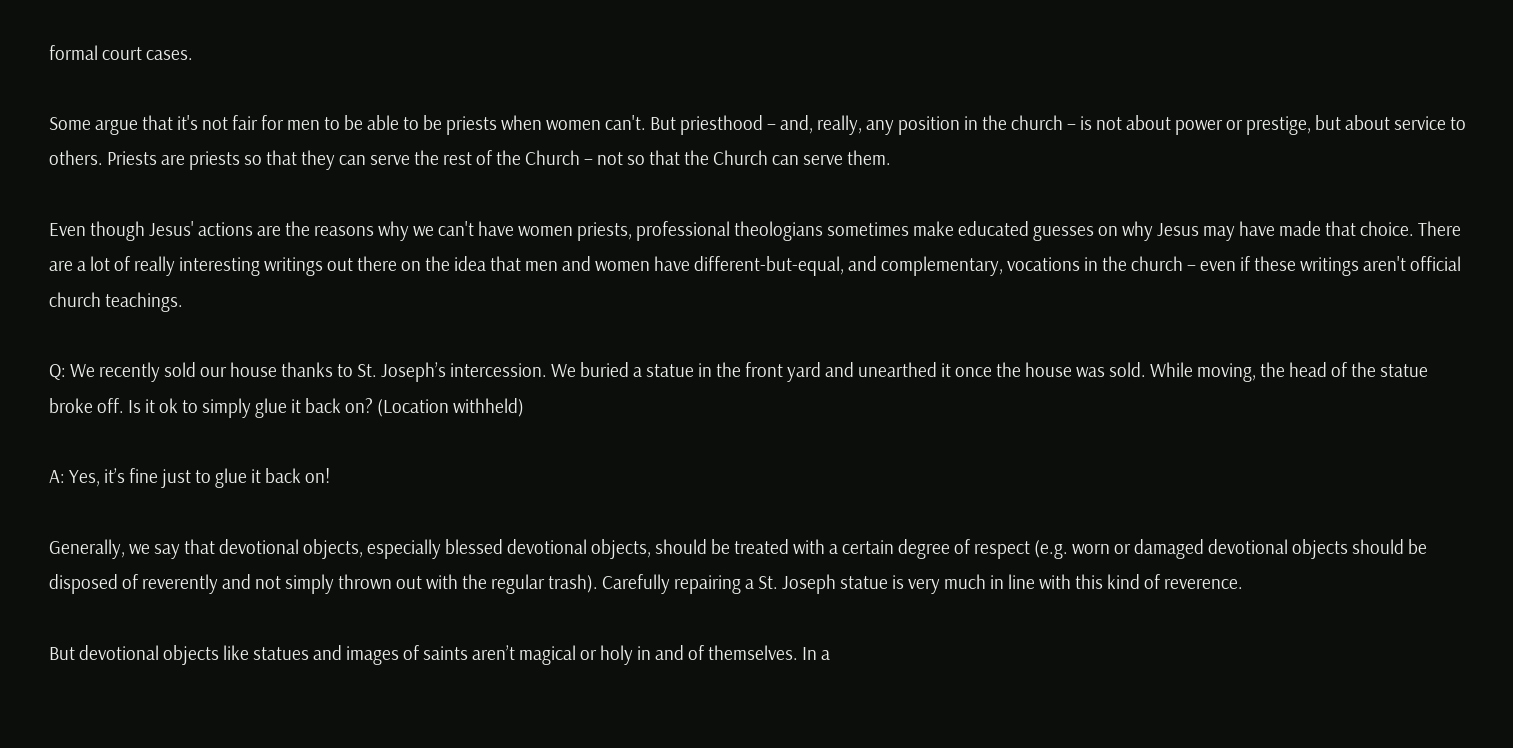formal court cases.

Some argue that it's not fair for men to be able to be priests when women can't. But priesthood – and, really, any position in the church – is not about power or prestige, but about service to others. Priests are priests so that they can serve the rest of the Church – not so that the Church can serve them.

Even though Jesus' actions are the reasons why we can't have women priests, professional theologians sometimes make educated guesses on why Jesus may have made that choice. There are a lot of really interesting writings out there on the idea that men and women have different-but-equal, and complementary, vocations in the church – even if these writings aren't official church teachings.

Q: We recently sold our house thanks to St. Joseph’s intercession. We buried a statue in the front yard and unearthed it once the house was sold. While moving, the head of the statue broke off. Is it ok to simply glue it back on? (Location withheld)

A: Yes, it’s fine just to glue it back on!

Generally, we say that devotional objects, especially blessed devotional objects, should be treated with a certain degree of respect (e.g. worn or damaged devotional objects should be disposed of reverently and not simply thrown out with the regular trash). Carefully repairing a St. Joseph statue is very much in line with this kind of reverence.

But devotional objects like statues and images of saints aren’t magical or holy in and of themselves. In a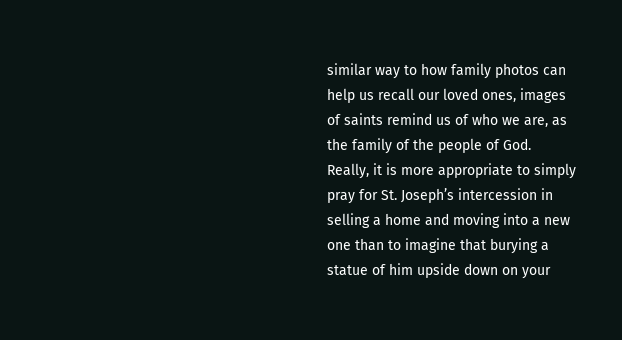similar way to how family photos can help us recall our loved ones, images of saints remind us of who we are, as the family of the people of God.  Really, it is more appropriate to simply pray for St. Joseph’s intercession in selling a home and moving into a new one than to imagine that burying a statue of him upside down on your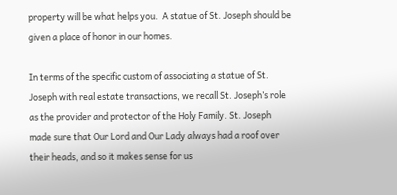property will be what helps you.  A statue of St. Joseph should be given a place of honor in our homes.

In terms of the specific custom of associating a statue of St. Joseph with real estate transactions, we recall St. Joseph’s role as the provider and protector of the Holy Family. St. Joseph made sure that Our Lord and Our Lady always had a roof over their heads, and so it makes sense for us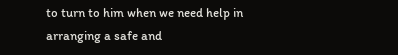to turn to him when we need help in arranging a safe and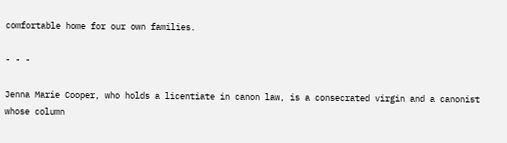comfortable home for our own families.

- - -

Jenna Marie Cooper, who holds a licentiate in canon law, is a consecrated virgin and a canonist whose column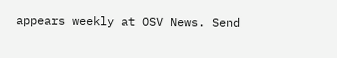appears weekly at OSV News. Send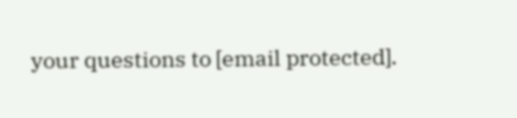your questions to [email protected].